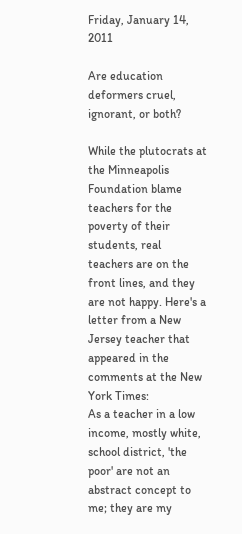Friday, January 14, 2011

Are education deformers cruel, ignorant, or both?

While the plutocrats at the Minneapolis Foundation blame teachers for the poverty of their students, real teachers are on the front lines, and they are not happy. Here's a letter from a New Jersey teacher that appeared in the comments at the New York Times:
As a teacher in a low income, mostly white, school district, 'the poor' are not an abstract concept to me; they are my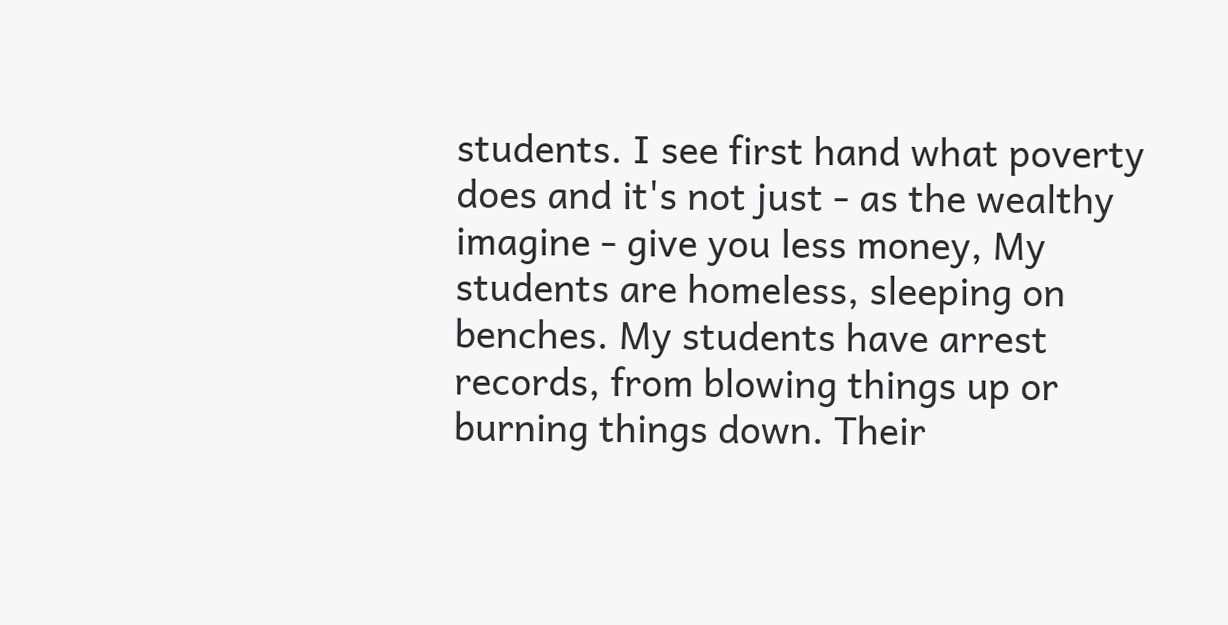students. I see first hand what poverty does and it's not just - as the wealthy imagine - give you less money, My students are homeless, sleeping on benches. My students have arrest records, from blowing things up or burning things down. Their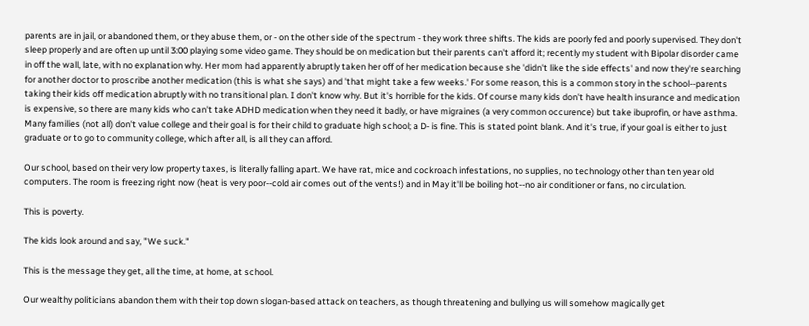parents are in jail, or abandoned them, or they abuse them, or - on the other side of the spectrum - they work three shifts. The kids are poorly fed and poorly supervised. They don't sleep properly and are often up until 3:00 playing some video game. They should be on medication but their parents can't afford it; recently my student with Bipolar disorder came in off the wall, late, with no explanation why. Her mom had apparently abruptly taken her off of her medication because she 'didn't like the side effects' and now they're searching for another doctor to proscribe another medication (this is what she says) and 'that might take a few weeks.' For some reason, this is a common story in the school--parents taking their kids off medication abruptly with no transitional plan. I don't know why. But it's horrible for the kids. Of course many kids don't have health insurance and medication is expensive, so there are many kids who can't take ADHD medication when they need it badly, or have migraines (a very common occurence) but take ibuprofin, or have asthma. Many families (not all) don't value college and their goal is for their child to graduate high school; a D- is fine. This is stated point blank. And it's true, if your goal is either to just graduate or to go to community college, which after all, is all they can afford.

Our school, based on their very low property taxes, is literally falling apart. We have rat, mice and cockroach infestations, no supplies, no technology other than ten year old computers. The room is freezing right now (heat is very poor--cold air comes out of the vents!) and in May it'll be boiling hot--no air conditioner or fans, no circulation.

This is poverty.

The kids look around and say, "We suck."

This is the message they get, all the time, at home, at school.

Our wealthy politicians abandon them with their top down slogan-based attack on teachers, as though threatening and bullying us will somehow magically get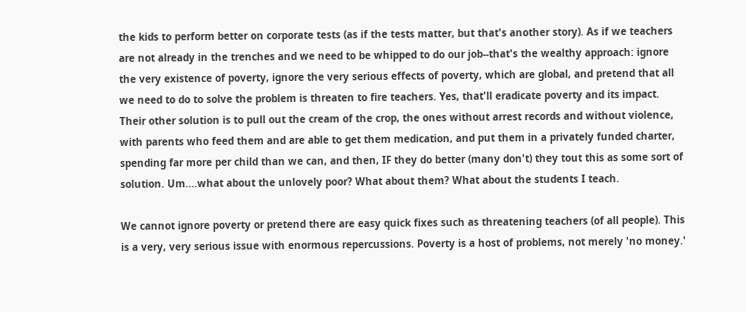the kids to perform better on corporate tests (as if the tests matter, but that's another story). As if we teachers are not already in the trenches and we need to be whipped to do our job--that's the wealthy approach: ignore the very existence of poverty, ignore the very serious effects of poverty, which are global, and pretend that all we need to do to solve the problem is threaten to fire teachers. Yes, that'll eradicate poverty and its impact. Their other solution is to pull out the cream of the crop, the ones without arrest records and without violence, with parents who feed them and are able to get them medication, and put them in a privately funded charter, spending far more per child than we can, and then, IF they do better (many don't) they tout this as some sort of solution. Um....what about the unlovely poor? What about them? What about the students I teach.

We cannot ignore poverty or pretend there are easy quick fixes such as threatening teachers (of all people). This is a very, very serious issue with enormous repercussions. Poverty is a host of problems, not merely 'no money.'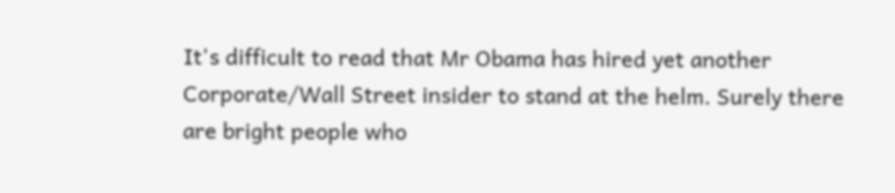It's difficult to read that Mr Obama has hired yet another Corporate/Wall Street insider to stand at the helm. Surely there are bright people who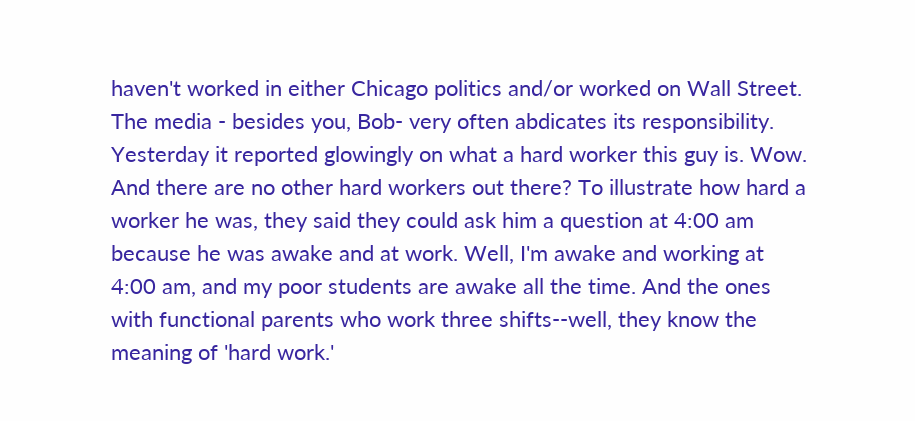haven't worked in either Chicago politics and/or worked on Wall Street. The media - besides you, Bob- very often abdicates its responsibility. Yesterday it reported glowingly on what a hard worker this guy is. Wow. And there are no other hard workers out there? To illustrate how hard a worker he was, they said they could ask him a question at 4:00 am because he was awake and at work. Well, I'm awake and working at 4:00 am, and my poor students are awake all the time. And the ones with functional parents who work three shifts--well, they know the meaning of 'hard work.'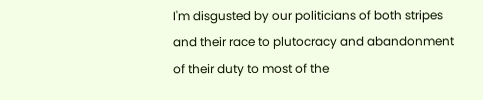I'm disgusted by our politicians of both stripes and their race to plutocracy and abandonment of their duty to most of the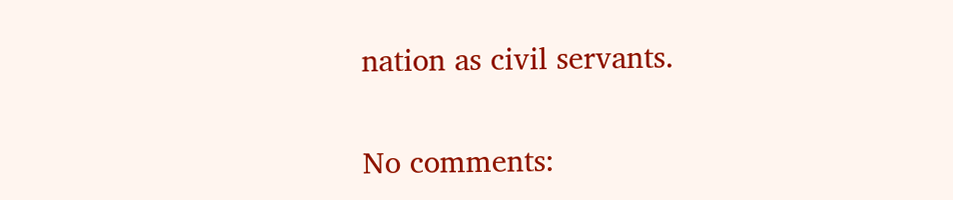nation as civil servants.

No comments: